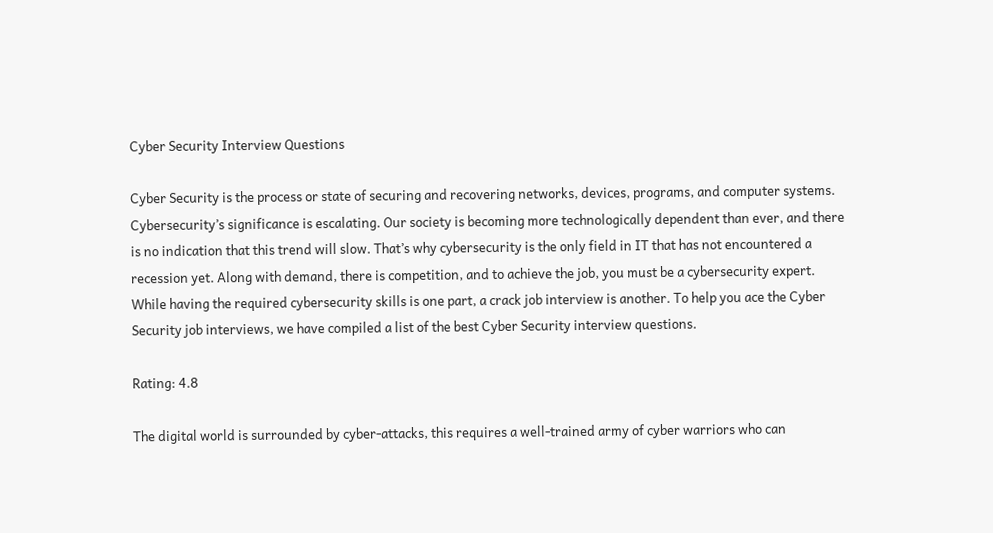Cyber Security Interview Questions

Cyber Security is the process or state of securing and recovering networks, devices, programs, and computer systems. Cybersecurity’s significance is escalating. Our society is becoming more technologically dependent than ever, and there is no indication that this trend will slow. That’s why cybersecurity is the only field in IT that has not encountered a recession yet. Along with demand, there is competition, and to achieve the job, you must be a cybersecurity expert. While having the required cybersecurity skills is one part, a crack job interview is another. To help you ace the Cyber Security job interviews, we have compiled a list of the best Cyber Security interview questions.

Rating: 4.8

The digital world is surrounded by cyber-attacks, this requires a well-trained army of cyber warriors who can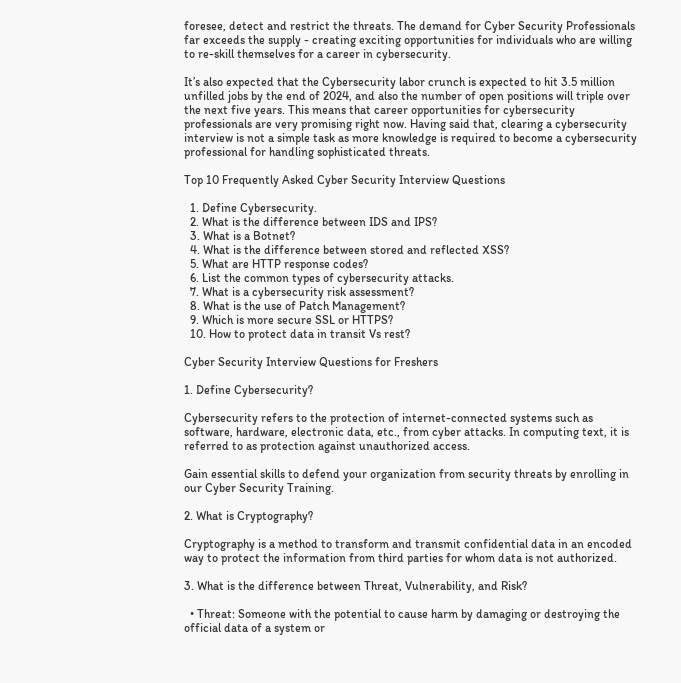foresee, detect and restrict the threats. The demand for Cyber Security Professionals far exceeds the supply - creating exciting opportunities for individuals who are willing to re-skill themselves for a career in cybersecurity.

It’s also expected that the Cybersecurity labor crunch is expected to hit 3.5 million unfilled jobs by the end of 2024, and also the number of open positions will triple over the next five years. This means that career opportunities for cybersecurity professionals are very promising right now. Having said that, clearing a cybersecurity interview is not a simple task as more knowledge is required to become a cybersecurity professional for handling sophisticated threats.

Top 10 Frequently Asked Cyber Security Interview Questions

  1. Define Cybersecurity.
  2. What is the difference between IDS and IPS?
  3. What is a Botnet?
  4. What is the difference between stored and reflected XSS?
  5. What are HTTP response codes?
  6. List the common types of cybersecurity attacks.
  7. What is a cybersecurity risk assessment?
  8. What is the use of Patch Management?
  9. Which is more secure SSL or HTTPS?
  10. How to protect data in transit Vs rest?

Cyber Security Interview Questions for Freshers

1. Define Cybersecurity?

Cybersecurity refers to the protection of internet-connected systems such as software, hardware, electronic data, etc., from cyber attacks. In computing text, it is referred to as protection against unauthorized access.

Gain essential skills to defend your organization from security threats by enrolling in our Cyber Security Training.

2. What is Cryptography?

Cryptography is a method to transform and transmit confidential data in an encoded way to protect the information from third parties for whom data is not authorized.

3. What is the difference between Threat, Vulnerability, and Risk?

  • Threat: Someone with the potential to cause harm by damaging or destroying the official data of a system or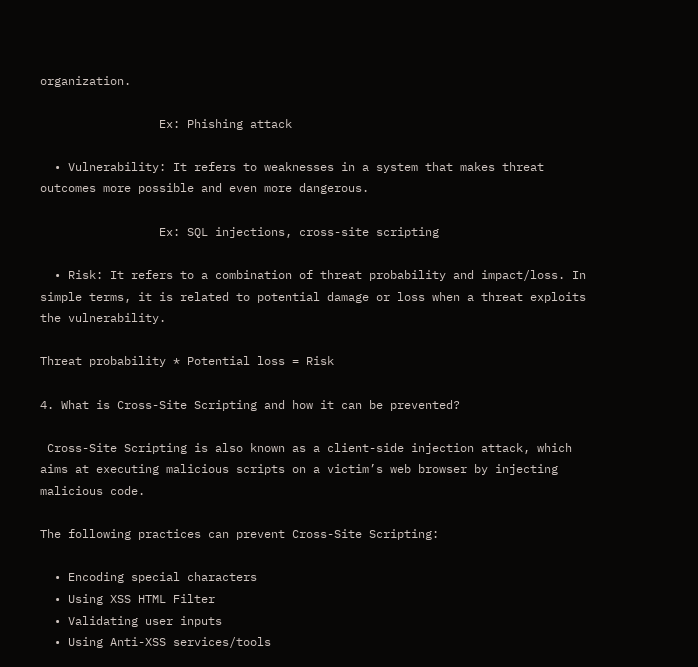organization.

                 Ex: Phishing attack

  • Vulnerability: It refers to weaknesses in a system that makes threat outcomes more possible and even more dangerous.

                 Ex: SQL injections, cross-site scripting

  • Risk: It refers to a combination of threat probability and impact/loss. In simple terms, it is related to potential damage or loss when a threat exploits the vulnerability.

Threat probability * Potential loss = Risk

4. What is Cross-Site Scripting and how it can be prevented?

 Cross-Site Scripting is also known as a client-side injection attack, which aims at executing malicious scripts on a victim’s web browser by injecting malicious code.

The following practices can prevent Cross-Site Scripting:

  • Encoding special characters
  • Using XSS HTML Filter
  • Validating user inputs
  • Using Anti-XSS services/tools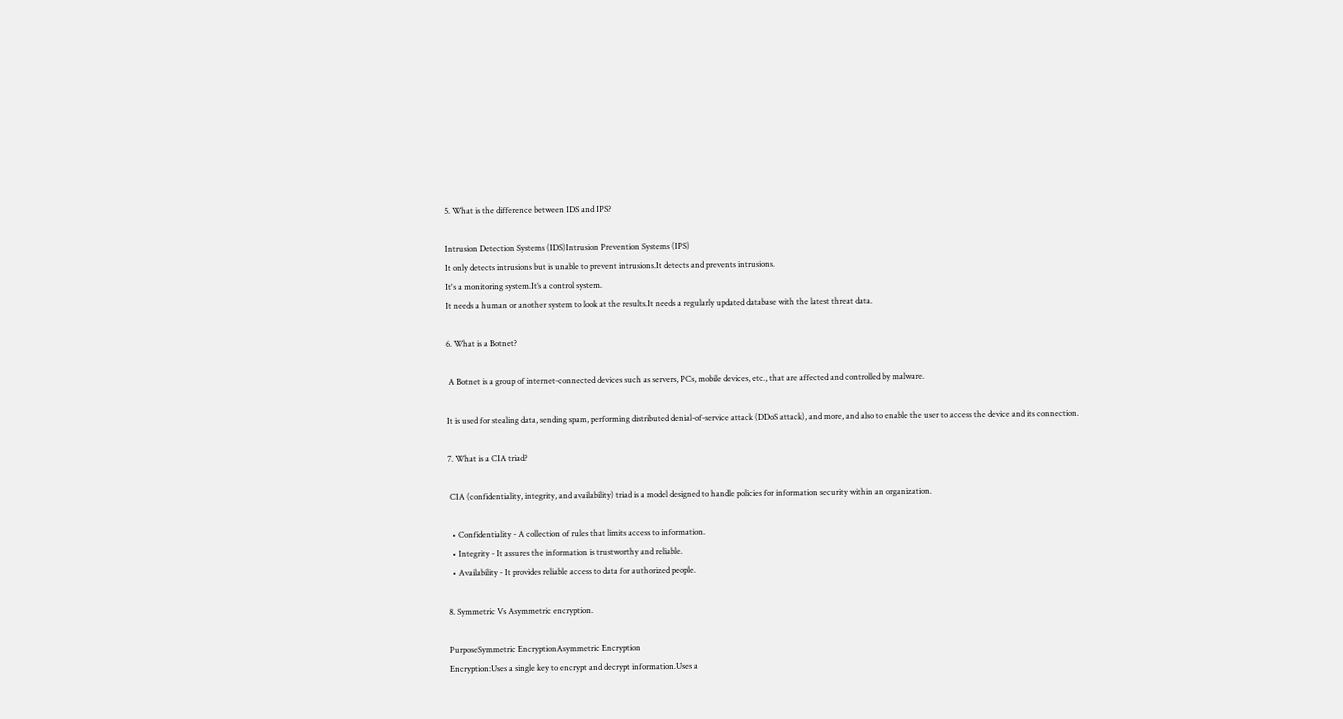5. What is the difference between IDS and IPS?

Intrusion Detection Systems (IDS)Intrusion Prevention Systems (IPS)
It only detects intrusions but is unable to prevent intrusions.It detects and prevents intrusions.
It's a monitoring system.It’s a control system.
It needs a human or another system to look at the results.It needs a regularly updated database with the latest threat data.

6. What is a Botnet?

 A Botnet is a group of internet-connected devices such as servers, PCs, mobile devices, etc., that are affected and controlled by malware.

It is used for stealing data, sending spam, performing distributed denial-of-service attack (DDoS attack), and more, and also to enable the user to access the device and its connection.

7. What is a CIA triad?

 CIA (confidentiality, integrity, and availability) triad is a model designed to handle policies for information security within an organization.

  • Confidentiality - A collection of rules that limits access to information.
  • Integrity - It assures the information is trustworthy and reliable.
  • Availability - It provides reliable access to data for authorized people.

8. Symmetric Vs Asymmetric encryption.

PurposeSymmetric EncryptionAsymmetric Encryption
Encryption:Uses a single key to encrypt and decrypt information.Uses a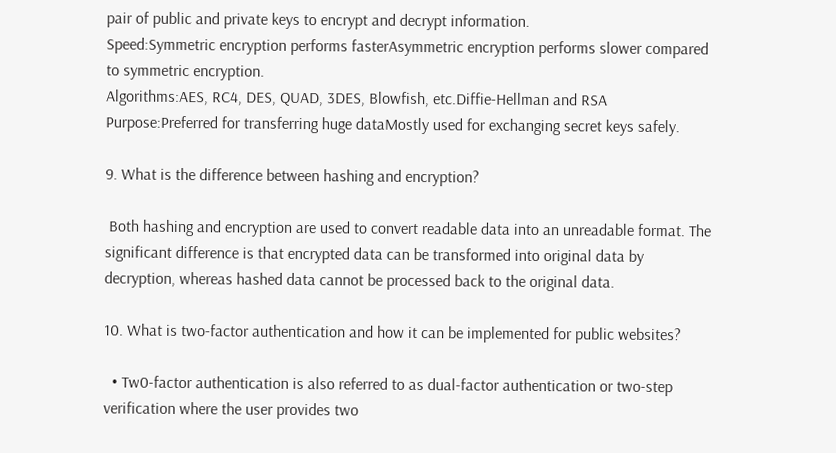pair of public and private keys to encrypt and decrypt information.
Speed:Symmetric encryption performs fasterAsymmetric encryption performs slower compared to symmetric encryption.
Algorithms:AES, RC4, DES, QUAD, 3DES, Blowfish, etc.Diffie-Hellman and RSA
Purpose:Preferred for transferring huge dataMostly used for exchanging secret keys safely.

9. What is the difference between hashing and encryption?

 Both hashing and encryption are used to convert readable data into an unreadable format. The significant difference is that encrypted data can be transformed into original data by decryption, whereas hashed data cannot be processed back to the original data.

10. What is two-factor authentication and how it can be implemented for public websites?

  • Tw0-factor authentication is also referred to as dual-factor authentication or two-step verification where the user provides two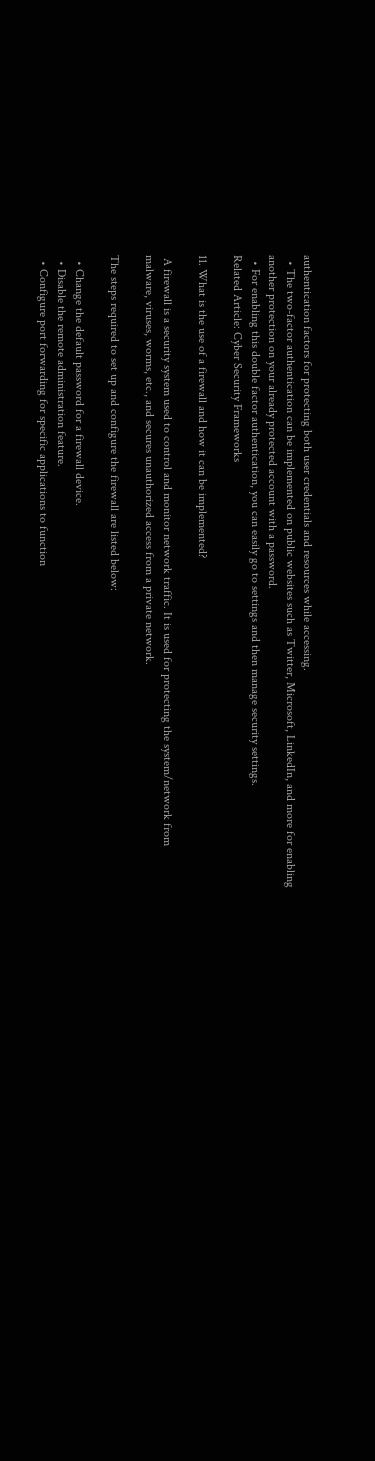authentication factors for protecting both user credentials and resources while accessing.
  • The two-factor authentication can be implemented on public websites such as Twitter, Microsoft, LinkedIn, and more for enabling another protection on your already protected account with a password.
  • For enabling this double factor authentication, you can easily go to settings and then manage security settings.
Related Article: Cyber Security Frameworks

11. What is the use of a firewall and how it can be implemented?

 A firewall is a security system used to control and monitor network traffic. It is used for protecting the system/network from malware, viruses, worms, etc., and secures unauthorized access from a private network.

The steps required to set up and configure the firewall are listed below:

  • Change the default password for a firewall device.
  • Disable the remote administration feature.
  • Configure port forwarding for specific applications to function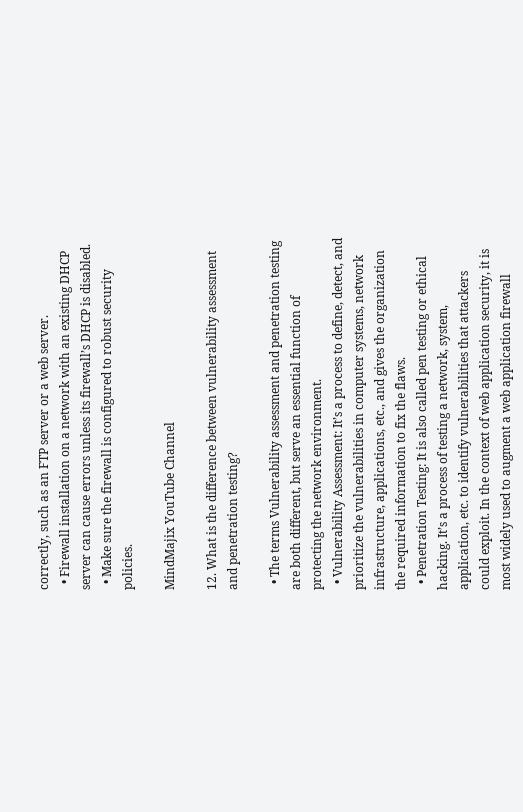correctly, such as an FTP server or a web server.
  • Firewall installation on a network with an existing DHCP server can cause errors unless its firewall’s DHCP is disabled.
  • Make sure the firewall is configured to robust security policies.

MindMajix YouTube Channel

12. What is the difference between vulnerability assessment and penetration testing?

  • The terms Vulnerability assessment and penetration testing are both different, but serve an essential function of protecting the network environment.
  • Vulnerability Assessment: It’s a process to define, detect, and prioritize the vulnerabilities in computer systems, network infrastructure, applications, etc., and gives the organization the required information to fix the flaws.
  • Penetration Testing: It is also called pen testing or ethical hacking. It’s a process of testing a network, system, application, etc. to identify vulnerabilities that attackers could exploit. In the context of web application security, it is most widely used to augment a web application firewall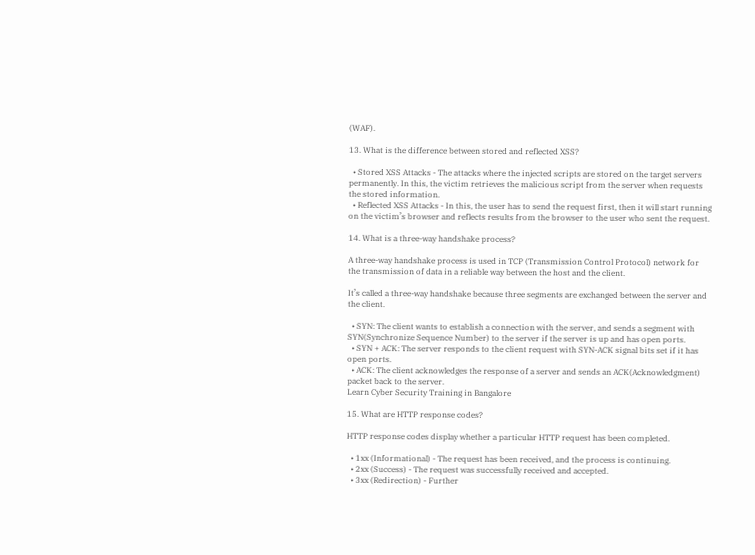(WAF).

13. What is the difference between stored and reflected XSS?

  • Stored XSS Attacks - The attacks where the injected scripts are stored on the target servers permanently. In this, the victim retrieves the malicious script from the server when requests the stored information.
  • Reflected XSS Attacks - In this, the user has to send the request first, then it will start running on the victim’s browser and reflects results from the browser to the user who sent the request.

14. What is a three-way handshake process?

A three-way handshake process is used in TCP (Transmission Control Protocol) network for the transmission of data in a reliable way between the host and the client.

It’s called a three-way handshake because three segments are exchanged between the server and the client.

  • SYN: The client wants to establish a connection with the server, and sends a segment with SYN(Synchronize Sequence Number) to the server if the server is up and has open ports.
  • SYN + ACK: The server responds to the client request with SYN-ACK signal bits set if it has open ports.
  • ACK: The client acknowledges the response of a server and sends an ACK(Acknowledgment) packet back to the server.
Learn Cyber Security Training in Bangalore

15. What are HTTP response codes?

HTTP response codes display whether a particular HTTP request has been completed.

  • 1xx (Informational) - The request has been received, and the process is continuing.
  • 2xx (Success) - The request was successfully received and accepted.
  • 3xx (Redirection) - Further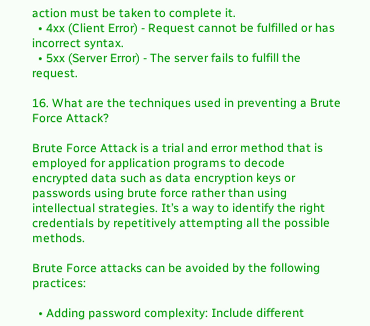action must be taken to complete it.
  • 4xx (Client Error) - Request cannot be fulfilled or has incorrect syntax.
  • 5xx (Server Error) - The server fails to fulfill the request.

16. What are the techniques used in preventing a Brute Force Attack?

Brute Force Attack is a trial and error method that is employed for application programs to decode encrypted data such as data encryption keys or passwords using brute force rather than using intellectual strategies. It’s a way to identify the right credentials by repetitively attempting all the possible methods.

Brute Force attacks can be avoided by the following practices:

  • Adding password complexity: Include different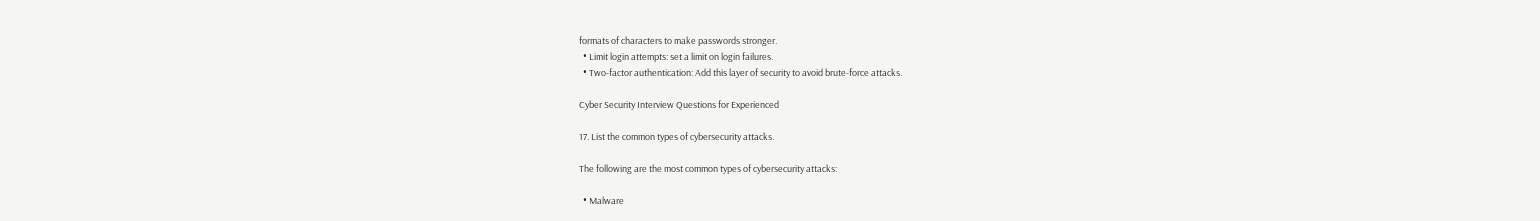formats of characters to make passwords stronger.
  • Limit login attempts: set a limit on login failures.
  • Two-factor authentication: Add this layer of security to avoid brute-force attacks.

Cyber Security Interview Questions for Experienced

17. List the common types of cybersecurity attacks.

The following are the most common types of cybersecurity attacks:

  • Malware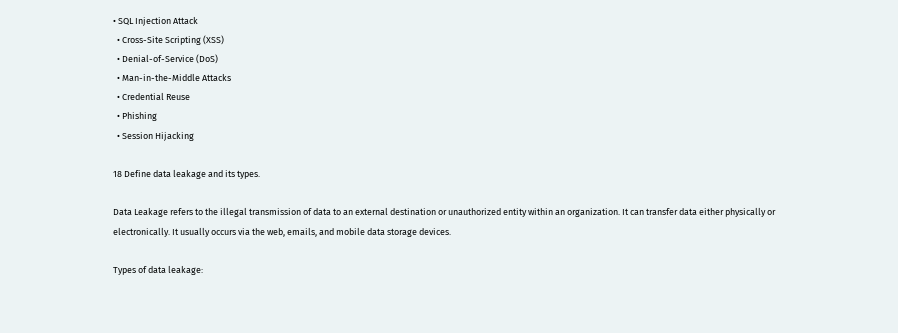• SQL Injection Attack
  • Cross-Site Scripting (XSS)
  • Denial-of-Service (DoS)
  • Man-in-the-Middle Attacks
  • Credential Reuse
  • Phishing
  • Session Hijacking

18 Define data leakage and its types.

Data Leakage refers to the illegal transmission of data to an external destination or unauthorized entity within an organization. It can transfer data either physically or electronically. It usually occurs via the web, emails, and mobile data storage devices.

Types of data leakage: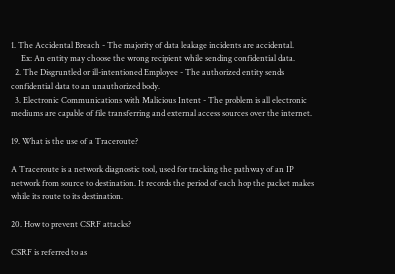1. The Accidental Breach - The majority of data leakage incidents are accidental.
     Ex: An entity may choose the wrong recipient while sending confidential data.
  2. The Disgruntled or ill-intentioned Employee - The authorized entity sends confidential data to an unauthorized body.
  3. Electronic Communications with Malicious Intent - The problem is all electronic mediums are capable of file transferring and external access sources over the internet.

19. What is the use of a Traceroute?

A Traceroute is a network diagnostic tool, used for tracking the pathway of an IP network from source to destination. It records the period of each hop the packet makes while its route to its destination.

20. How to prevent CSRF attacks?

CSRF is referred to as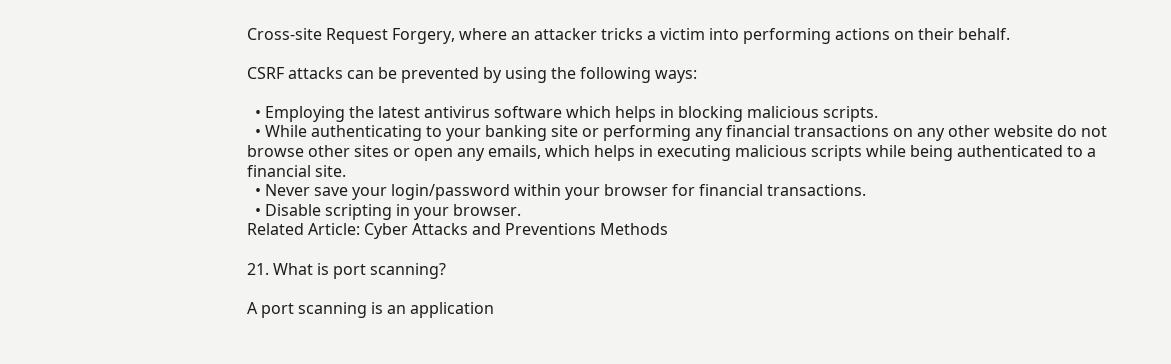Cross-site Request Forgery, where an attacker tricks a victim into performing actions on their behalf.

CSRF attacks can be prevented by using the following ways:

  • Employing the latest antivirus software which helps in blocking malicious scripts.
  • While authenticating to your banking site or performing any financial transactions on any other website do not browse other sites or open any emails, which helps in executing malicious scripts while being authenticated to a financial site.
  • Never save your login/password within your browser for financial transactions.
  • Disable scripting in your browser.
Related Article: Cyber Attacks and Preventions Methods

21. What is port scanning?

A port scanning is an application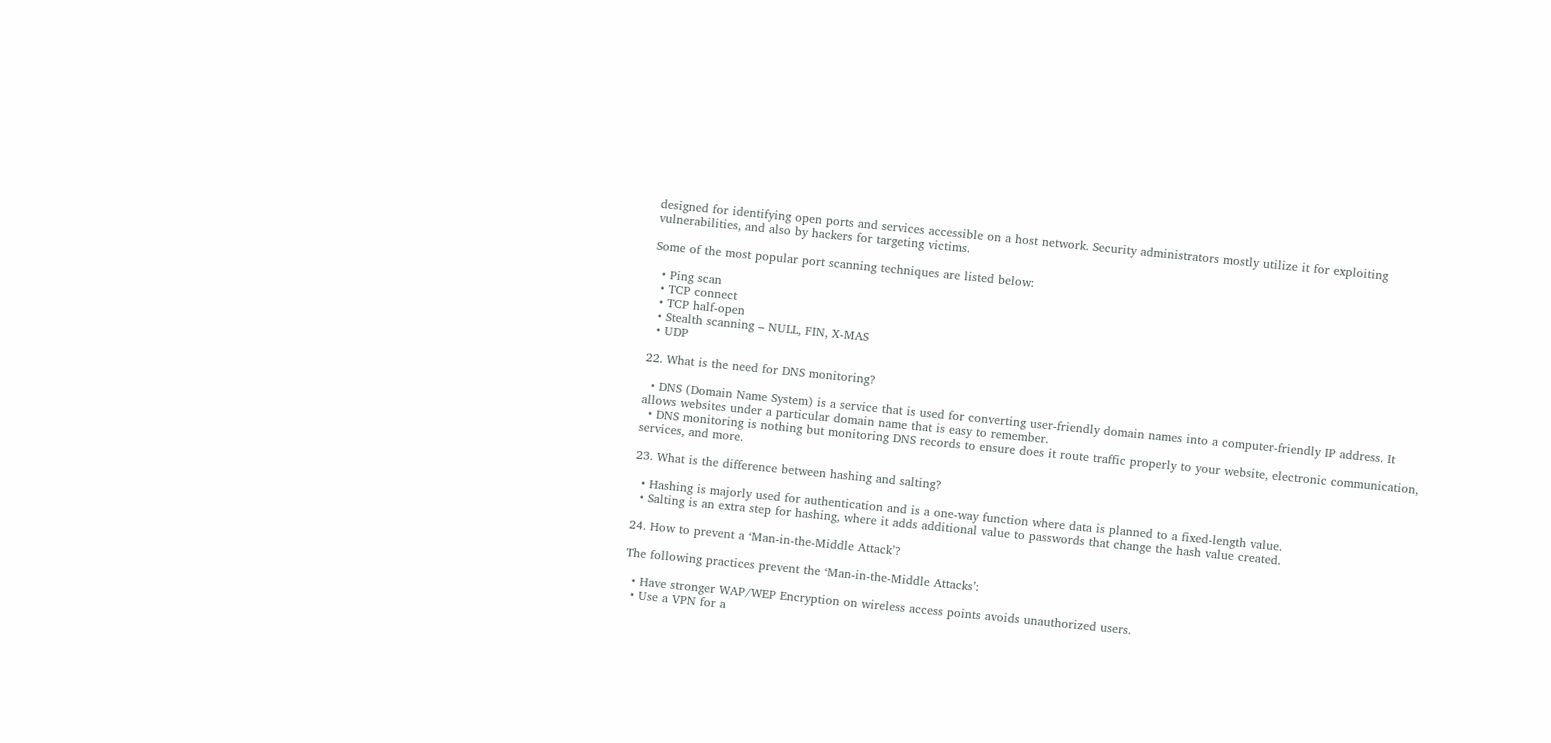designed for identifying open ports and services accessible on a host network. Security administrators mostly utilize it for exploiting vulnerabilities, and also by hackers for targeting victims.

Some of the most popular port scanning techniques are listed below:

  • Ping scan
  • TCP connect
  • TCP half-open
  • Stealth scanning – NULL, FIN, X-MAS
  • UDP

22. What is the need for DNS monitoring?

  • DNS (Domain Name System) is a service that is used for converting user-friendly domain names into a computer-friendly IP address. It allows websites under a particular domain name that is easy to remember.
  • DNS monitoring is nothing but monitoring DNS records to ensure does it route traffic properly to your website, electronic communication, services, and more.

23. What is the difference between hashing and salting?

  • Hashing is majorly used for authentication and is a one-way function where data is planned to a fixed-length value.
  • Salting is an extra step for hashing, where it adds additional value to passwords that change the hash value created.

24. How to prevent a ‘Man-in-the-Middle Attack’?

The following practices prevent the ‘Man-in-the-Middle Attacks’:

  • Have stronger WAP/WEP Encryption on wireless access points avoids unauthorized users.
  • Use a VPN for a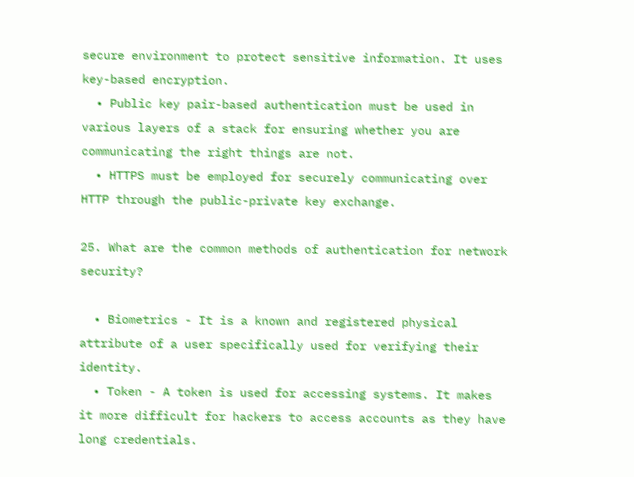secure environment to protect sensitive information. It uses key-based encryption.
  • Public key pair-based authentication must be used in various layers of a stack for ensuring whether you are communicating the right things are not.
  • HTTPS must be employed for securely communicating over HTTP through the public-private key exchange.

25. What are the common methods of authentication for network security?

  • Biometrics - It is a known and registered physical attribute of a user specifically used for verifying their identity.
  • Token - A token is used for accessing systems. It makes it more difficult for hackers to access accounts as they have long credentials.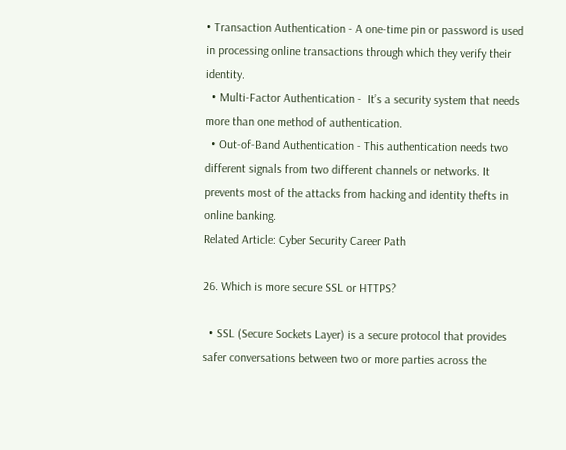• Transaction Authentication - A one-time pin or password is used in processing online transactions through which they verify their identity.
  • Multi-Factor Authentication -  It’s a security system that needs more than one method of authentication.
  • Out-of-Band Authentication - This authentication needs two different signals from two different channels or networks. It prevents most of the attacks from hacking and identity thefts in online banking.
Related Article: Cyber Security Career Path

26. Which is more secure SSL or HTTPS?

  • SSL (Secure Sockets Layer) is a secure protocol that provides safer conversations between two or more parties across the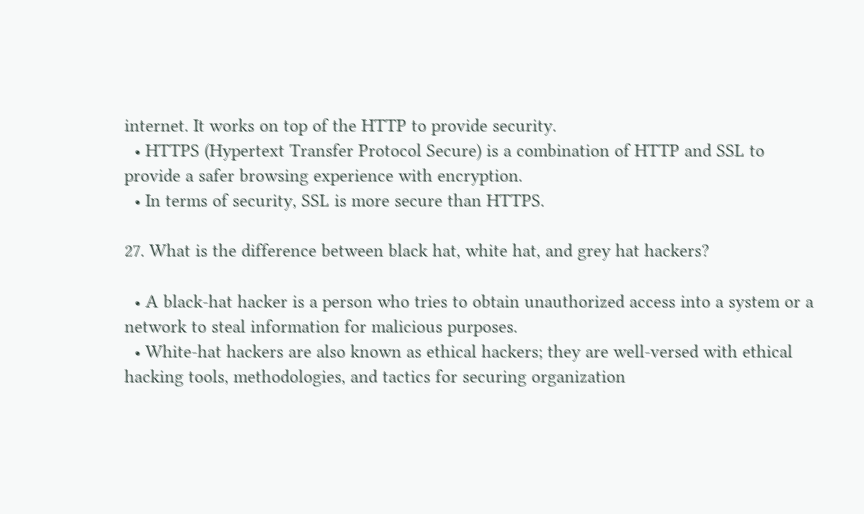internet. It works on top of the HTTP to provide security.
  • HTTPS (Hypertext Transfer Protocol Secure) is a combination of HTTP and SSL to provide a safer browsing experience with encryption.
  • In terms of security, SSL is more secure than HTTPS.

27. What is the difference between black hat, white hat, and grey hat hackers?

  • A black-hat hacker is a person who tries to obtain unauthorized access into a system or a network to steal information for malicious purposes.
  • White-hat hackers are also known as ethical hackers; they are well-versed with ethical hacking tools, methodologies, and tactics for securing organization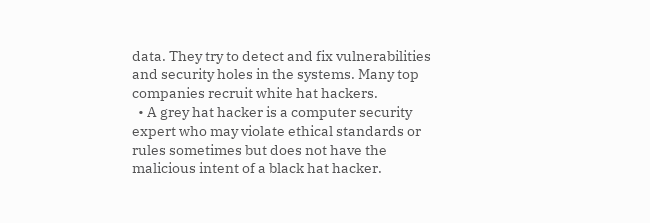data. They try to detect and fix vulnerabilities and security holes in the systems. Many top companies recruit white hat hackers.
  • A grey hat hacker is a computer security expert who may violate ethical standards or rules sometimes but does not have the malicious intent of a black hat hacker.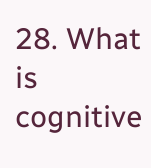28. What is cognitive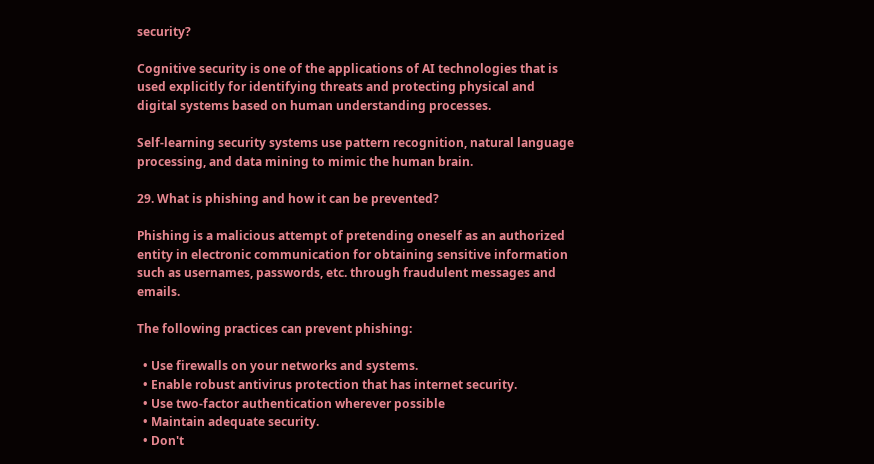security?

Cognitive security is one of the applications of AI technologies that is used explicitly for identifying threats and protecting physical and digital systems based on human understanding processes.

Self-learning security systems use pattern recognition, natural language processing, and data mining to mimic the human brain.

29. What is phishing and how it can be prevented?

Phishing is a malicious attempt of pretending oneself as an authorized entity in electronic communication for obtaining sensitive information such as usernames, passwords, etc. through fraudulent messages and emails.

The following practices can prevent phishing:

  • Use firewalls on your networks and systems.
  • Enable robust antivirus protection that has internet security.
  • Use two-factor authentication wherever possible
  • Maintain adequate security.
  • Don't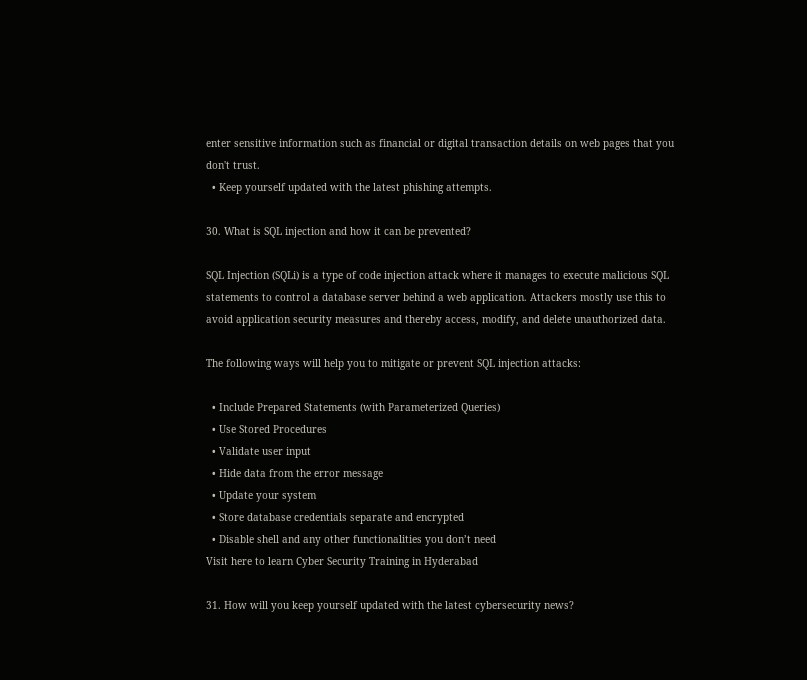enter sensitive information such as financial or digital transaction details on web pages that you don't trust.
  • Keep yourself updated with the latest phishing attempts.

30. What is SQL injection and how it can be prevented?

SQL Injection (SQLi) is a type of code injection attack where it manages to execute malicious SQL statements to control a database server behind a web application. Attackers mostly use this to avoid application security measures and thereby access, modify, and delete unauthorized data.

The following ways will help you to mitigate or prevent SQL injection attacks:

  • Include Prepared Statements (with Parameterized Queries)
  • Use Stored Procedures
  • Validate user input
  • Hide data from the error message
  • Update your system
  • Store database credentials separate and encrypted
  • Disable shell and any other functionalities you don’t need
Visit here to learn Cyber Security Training in Hyderabad

31. How will you keep yourself updated with the latest cybersecurity news?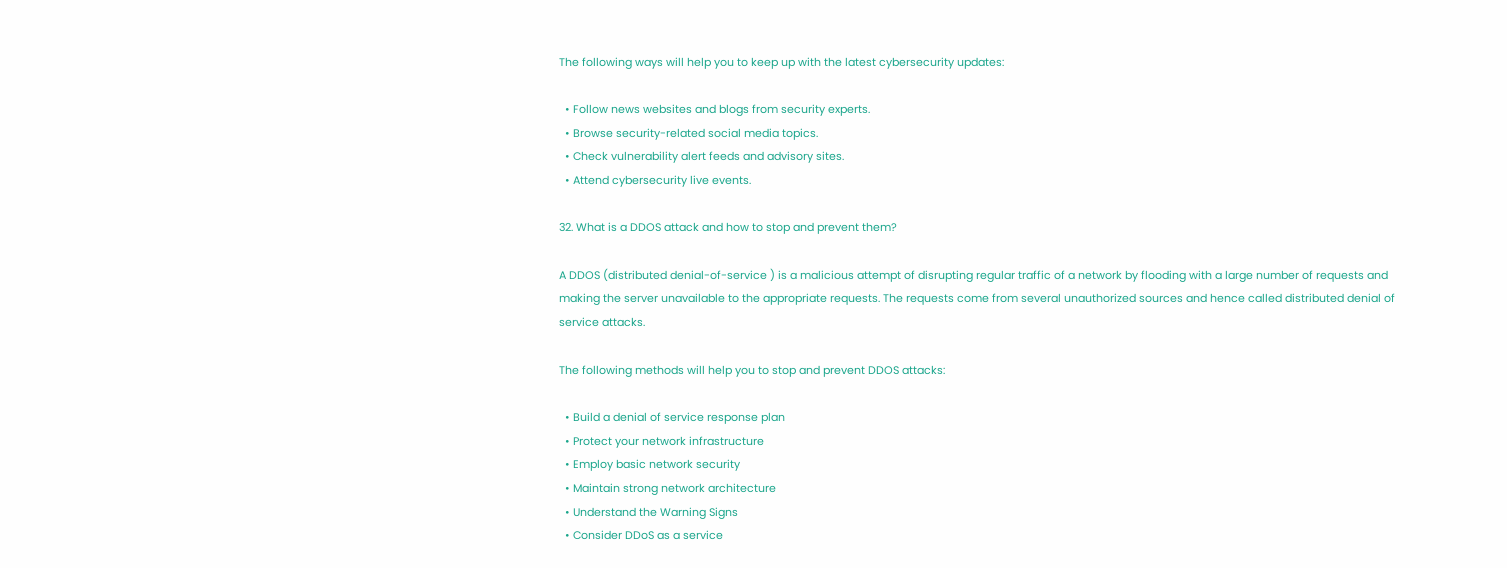The following ways will help you to keep up with the latest cybersecurity updates:

  • Follow news websites and blogs from security experts.
  • Browse security-related social media topics.
  • Check vulnerability alert feeds and advisory sites.
  • Attend cybersecurity live events.

32. What is a DDOS attack and how to stop and prevent them?

A DDOS (distributed denial-of-service ) is a malicious attempt of disrupting regular traffic of a network by flooding with a large number of requests and making the server unavailable to the appropriate requests. The requests come from several unauthorized sources and hence called distributed denial of service attacks.

The following methods will help you to stop and prevent DDOS attacks:

  • Build a denial of service response plan
  • Protect your network infrastructure
  • Employ basic network security
  • Maintain strong network architecture
  • Understand the Warning Signs
  • Consider DDoS as a service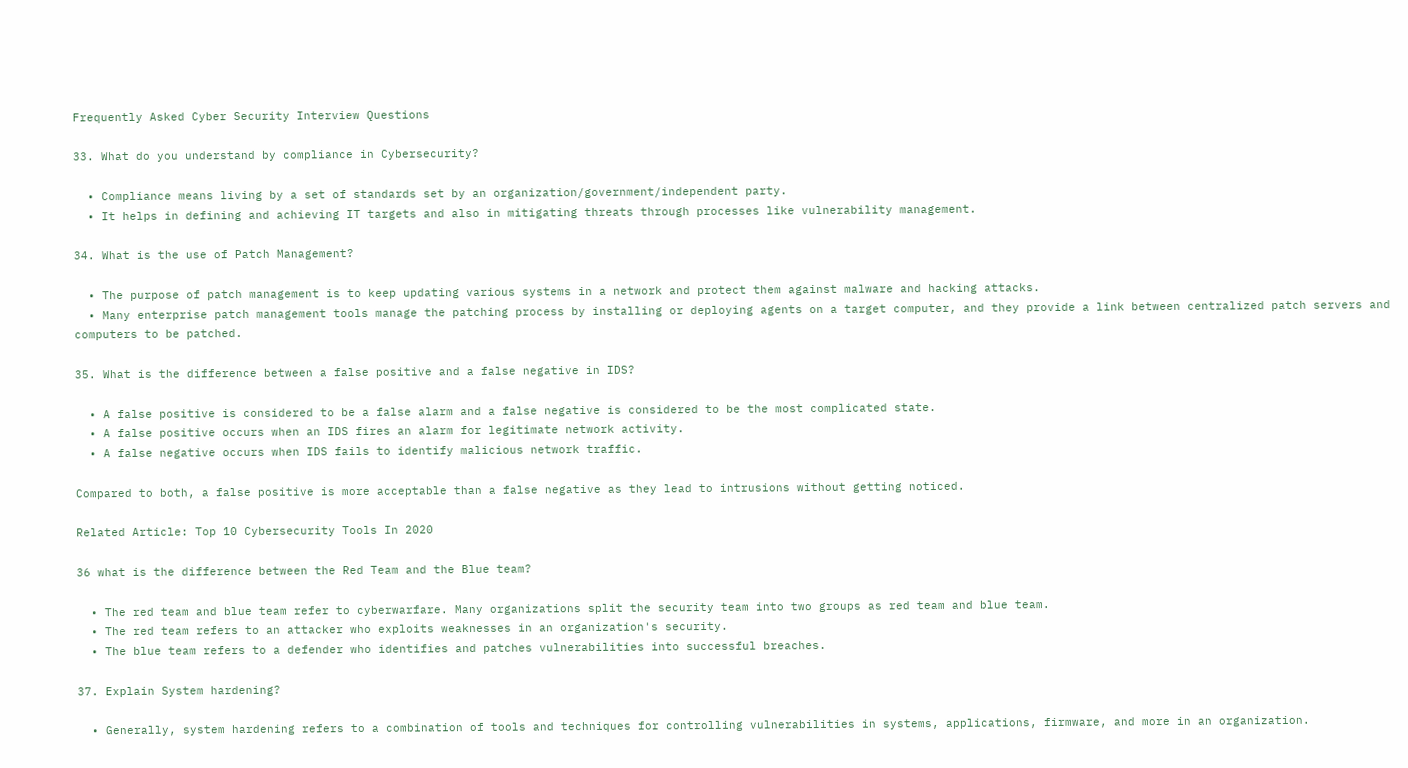Frequently Asked Cyber Security Interview Questions

33. What do you understand by compliance in Cybersecurity?

  • Compliance means living by a set of standards set by an organization/government/independent party.
  • It helps in defining and achieving IT targets and also in mitigating threats through processes like vulnerability management.

34. What is the use of Patch Management?

  • The purpose of patch management is to keep updating various systems in a network and protect them against malware and hacking attacks.
  • Many enterprise patch management tools manage the patching process by installing or deploying agents on a target computer, and they provide a link between centralized patch servers and computers to be patched.

35. What is the difference between a false positive and a false negative in IDS?

  • A false positive is considered to be a false alarm and a false negative is considered to be the most complicated state.
  • A false positive occurs when an IDS fires an alarm for legitimate network activity.
  • A false negative occurs when IDS fails to identify malicious network traffic.

Compared to both, a false positive is more acceptable than a false negative as they lead to intrusions without getting noticed.

Related Article: Top 10 Cybersecurity Tools In 2020

36 what is the difference between the Red Team and the Blue team?

  • The red team and blue team refer to cyberwarfare. Many organizations split the security team into two groups as red team and blue team.
  • The red team refers to an attacker who exploits weaknesses in an organization's security.
  • The blue team refers to a defender who identifies and patches vulnerabilities into successful breaches.

37. Explain System hardening?

  • Generally, system hardening refers to a combination of tools and techniques for controlling vulnerabilities in systems, applications, firmware, and more in an organization.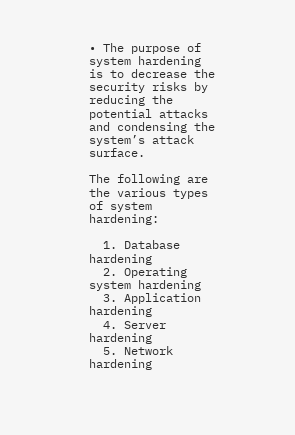• The purpose of system hardening is to decrease the security risks by reducing the potential attacks and condensing the system’s attack surface.

The following are the various types of system hardening:

  1. Database hardening
  2. Operating system hardening
  3. Application hardening
  4. Server hardening
  5. Network hardening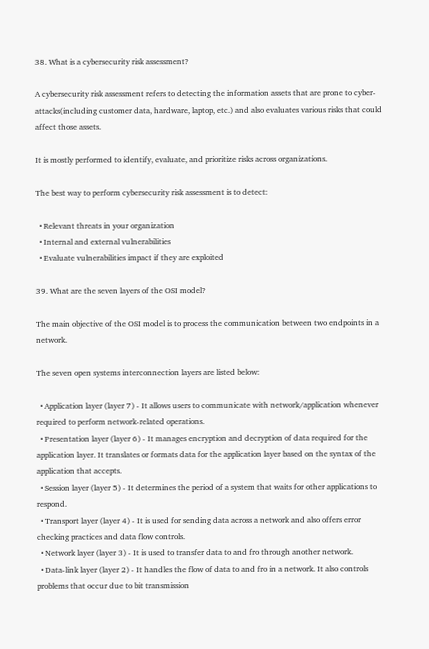38. What is a cybersecurity risk assessment?

A cybersecurity risk assessment refers to detecting the information assets that are prone to cyber-attacks(including customer data, hardware, laptop, etc.) and also evaluates various risks that could affect those assets.

It is mostly performed to identify, evaluate, and prioritize risks across organizations.

The best way to perform cybersecurity risk assessment is to detect:

  • Relevant threats in your organization
  • Internal and external vulnerabilities
  • Evaluate vulnerabilities impact if they are exploited

39. What are the seven layers of the OSI model?

The main objective of the OSI model is to process the communication between two endpoints in a network.

The seven open systems interconnection layers are listed below:

  • Application layer (layer 7) - It allows users to communicate with network/application whenever required to perform network-related operations.
  • Presentation layer (layer 6) - It manages encryption and decryption of data required for the application layer. It translates or formats data for the application layer based on the syntax of the application that accepts.
  • Session layer (layer 5) - It determines the period of a system that waits for other applications to respond.
  • Transport layer (layer 4) - It is used for sending data across a network and also offers error checking practices and data flow controls.
  • Network layer (layer 3) - It is used to transfer data to and fro through another network.
  • Data-link layer (layer 2) - It handles the flow of data to and fro in a network. It also controls problems that occur due to bit transmission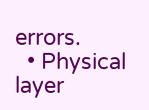errors.
  • Physical layer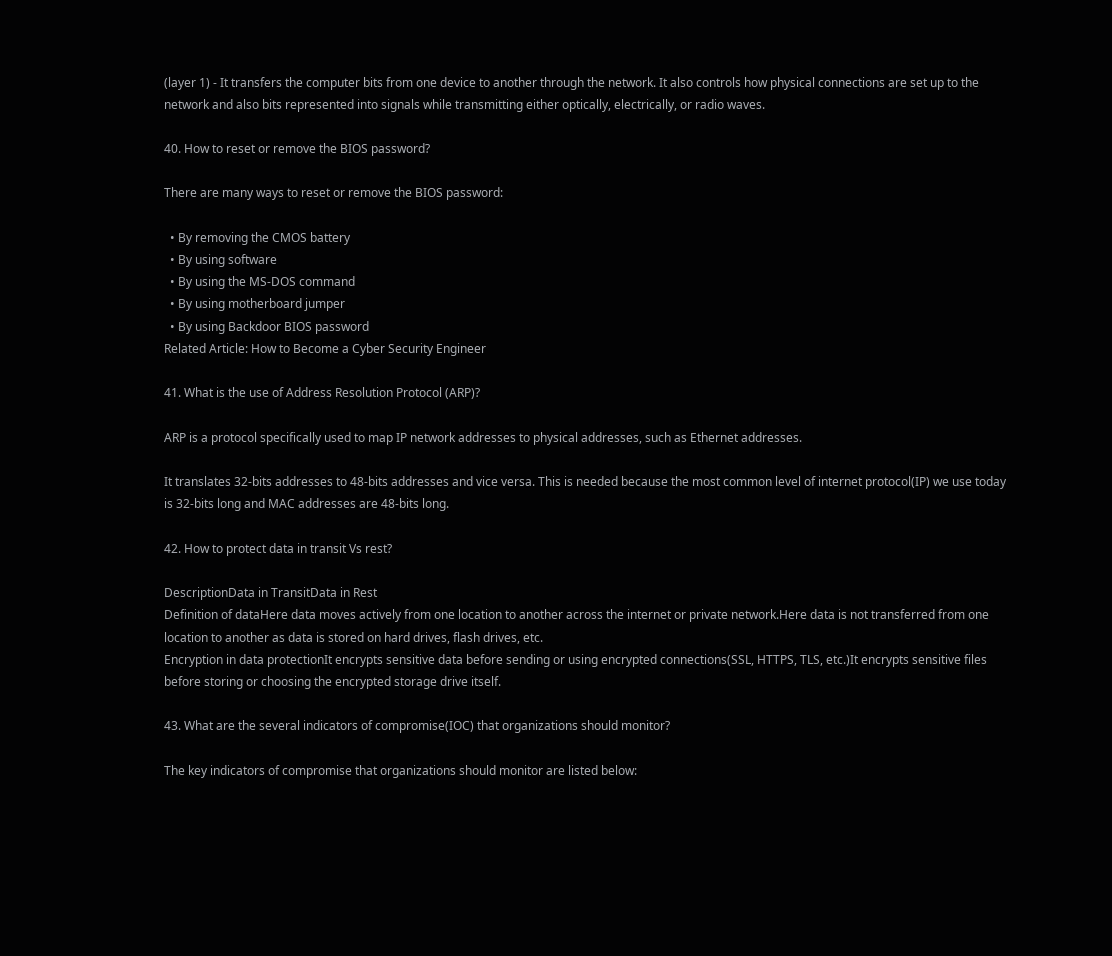(layer 1) - It transfers the computer bits from one device to another through the network. It also controls how physical connections are set up to the network and also bits represented into signals while transmitting either optically, electrically, or radio waves.

40. How to reset or remove the BIOS password?

There are many ways to reset or remove the BIOS password:

  • By removing the CMOS battery
  • By using software
  • By using the MS-DOS command
  • By using motherboard jumper
  • By using Backdoor BIOS password
Related Article: How to Become a Cyber Security Engineer

41. What is the use of Address Resolution Protocol (ARP)?

ARP is a protocol specifically used to map IP network addresses to physical addresses, such as Ethernet addresses.

It translates 32-bits addresses to 48-bits addresses and vice versa. This is needed because the most common level of internet protocol(IP) we use today is 32-bits long and MAC addresses are 48-bits long.

42. How to protect data in transit Vs rest?

DescriptionData in TransitData in Rest
Definition of dataHere data moves actively from one location to another across the internet or private network.Here data is not transferred from one location to another as data is stored on hard drives, flash drives, etc.
Encryption in data protectionIt encrypts sensitive data before sending or using encrypted connections(SSL, HTTPS, TLS, etc.)It encrypts sensitive files before storing or choosing the encrypted storage drive itself.

43. What are the several indicators of compromise(IOC) that organizations should monitor?

The key indicators of compromise that organizations should monitor are listed below: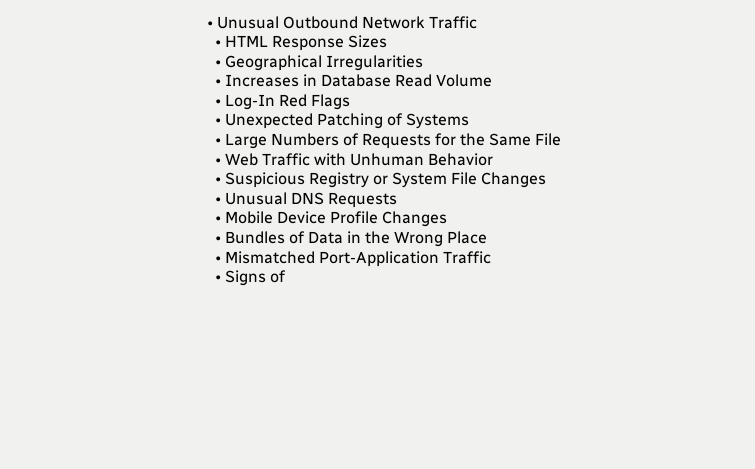• Unusual Outbound Network Traffic
  • HTML Response Sizes
  • Geographical Irregularities
  • Increases in Database Read Volume
  • Log-In Red Flags
  • Unexpected Patching of Systems
  • Large Numbers of Requests for the Same File
  • Web Traffic with Unhuman Behavior
  • Suspicious Registry or System File Changes
  • Unusual DNS Requests
  • Mobile Device Profile Changes
  • Bundles of Data in the Wrong Place
  • Mismatched Port-Application Traffic
  • Signs of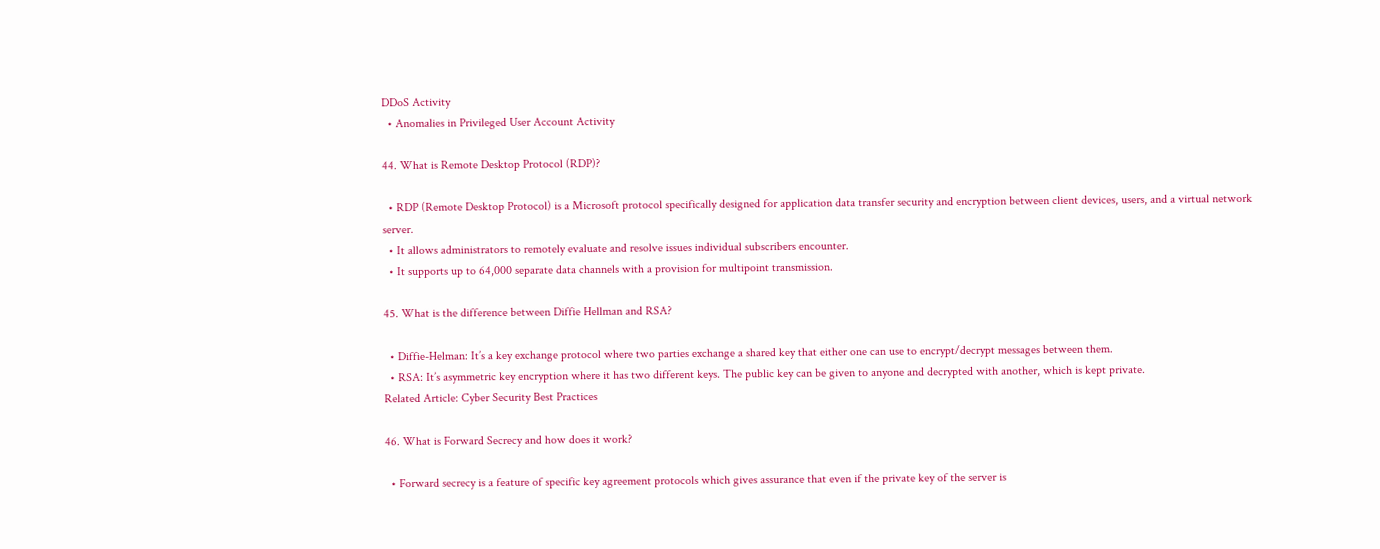DDoS Activity
  • Anomalies in Privileged User Account Activity

44. What is Remote Desktop Protocol (RDP)?

  • RDP (Remote Desktop Protocol) is a Microsoft protocol specifically designed for application data transfer security and encryption between client devices, users, and a virtual network server.
  • It allows administrators to remotely evaluate and resolve issues individual subscribers encounter.
  • It supports up to 64,000 separate data channels with a provision for multipoint transmission.

45. What is the difference between Diffie Hellman and RSA?

  • Diffie-Helman: It’s a key exchange protocol where two parties exchange a shared key that either one can use to encrypt/decrypt messages between them.
  • RSA: It’s asymmetric key encryption where it has two different keys. The public key can be given to anyone and decrypted with another, which is kept private.
Related Article: Cyber Security Best Practices

46. What is Forward Secrecy and how does it work?

  • Forward secrecy is a feature of specific key agreement protocols which gives assurance that even if the private key of the server is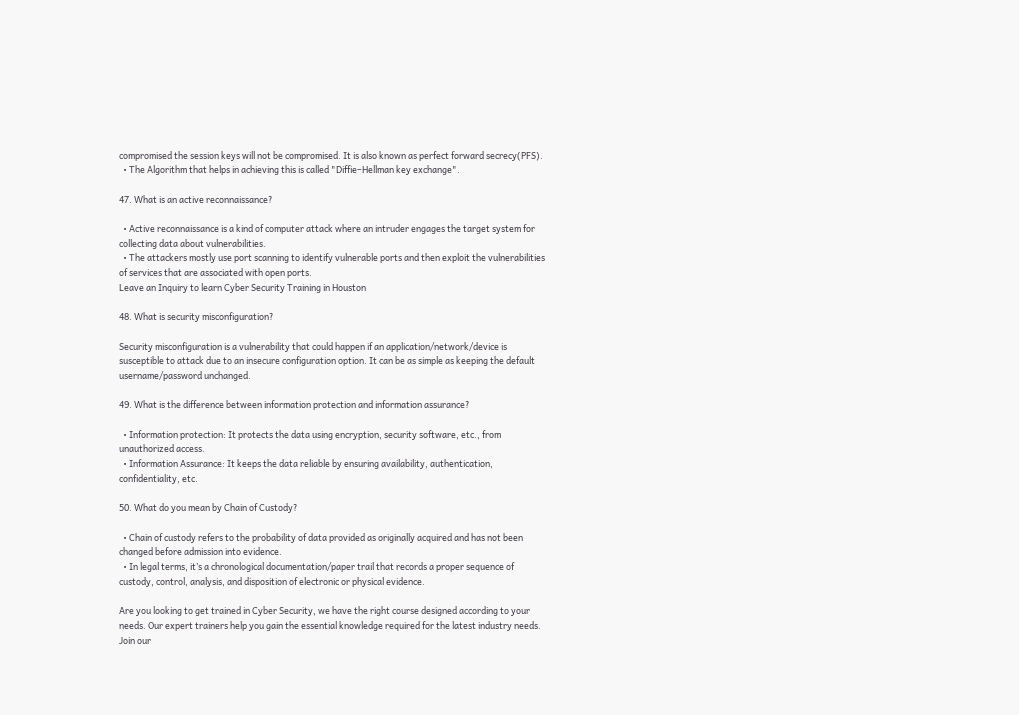compromised the session keys will not be compromised. It is also known as perfect forward secrecy(PFS).
  • The Algorithm that helps in achieving this is called "Diffie–Hellman key exchange".

47. What is an active reconnaissance?

  • Active reconnaissance is a kind of computer attack where an intruder engages the target system for collecting data about vulnerabilities.
  • The attackers mostly use port scanning to identify vulnerable ports and then exploit the vulnerabilities of services that are associated with open ports.
Leave an Inquiry to learn Cyber Security Training in Houston

48. What is security misconfiguration?

Security misconfiguration is a vulnerability that could happen if an application/network/device is susceptible to attack due to an insecure configuration option. It can be as simple as keeping the default username/password unchanged.

49. What is the difference between information protection and information assurance?

  • Information protection: It protects the data using encryption, security software, etc., from unauthorized access.
  • Information Assurance: It keeps the data reliable by ensuring availability, authentication, confidentiality, etc.

50. What do you mean by Chain of Custody?

  • Chain of custody refers to the probability of data provided as originally acquired and has not been changed before admission into evidence.
  • In legal terms, it’s a chronological documentation/paper trail that records a proper sequence of custody, control, analysis, and disposition of electronic or physical evidence.

Are you looking to get trained in Cyber Security, we have the right course designed according to your needs. Our expert trainers help you gain the essential knowledge required for the latest industry needs. Join our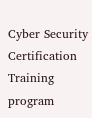Cyber Security Certification Training program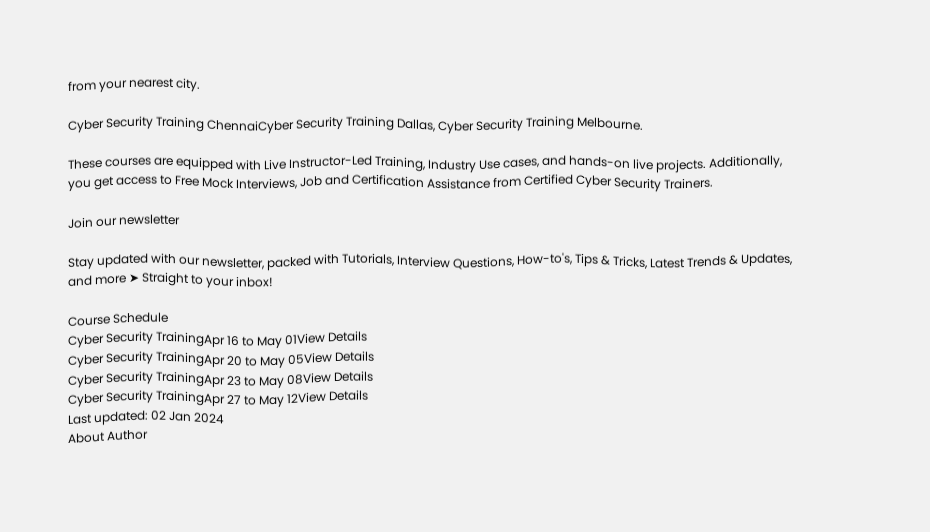from your nearest city.

Cyber Security Training ChennaiCyber Security Training Dallas, Cyber Security Training Melbourne.

These courses are equipped with Live Instructor-Led Training, Industry Use cases, and hands-on live projects. Additionally, you get access to Free Mock Interviews, Job and Certification Assistance from Certified Cyber Security Trainers.

Join our newsletter

Stay updated with our newsletter, packed with Tutorials, Interview Questions, How-to's, Tips & Tricks, Latest Trends & Updates, and more ➤ Straight to your inbox!

Course Schedule
Cyber Security TrainingApr 16 to May 01View Details
Cyber Security TrainingApr 20 to May 05View Details
Cyber Security TrainingApr 23 to May 08View Details
Cyber Security TrainingApr 27 to May 12View Details
Last updated: 02 Jan 2024
About Author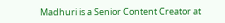Madhuri is a Senior Content Creator at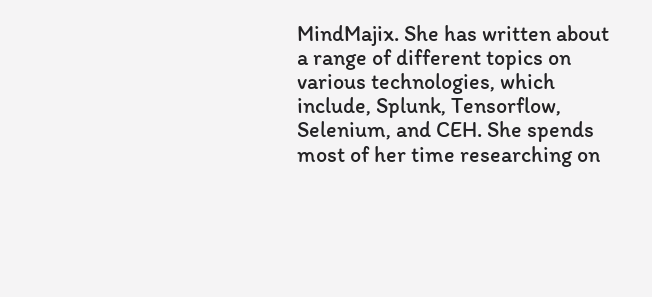MindMajix. She has written about a range of different topics on various technologies, which include, Splunk, Tensorflow, Selenium, and CEH. She spends most of her time researching on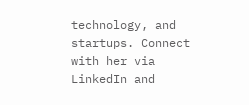technology, and startups. Connect with her via LinkedIn and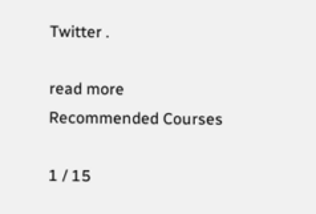Twitter .

read more
Recommended Courses

1 / 15